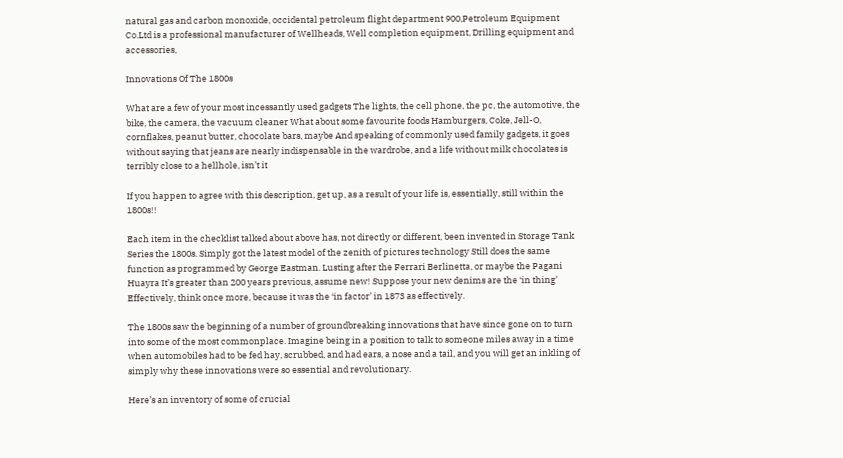natural gas and carbon monoxide, occidental petroleum flight department 900,Petroleum Equipment Co.Ltd is a professional manufacturer of Wellheads, Well completion equipment, Drilling equipment and accessories,

Innovations Of The 1800s

What are a few of your most incessantly used gadgets The lights, the cell phone, the pc, the automotive, the bike, the camera, the vacuum cleaner What about some favourite foods Hamburgers, Coke, Jell-O, cornflakes, peanut butter, chocolate bars, maybe And speaking of commonly used family gadgets, it goes without saying that jeans are nearly indispensable in the wardrobe, and a life without milk chocolates is terribly close to a hellhole, isn’t it

If you happen to agree with this description, get up, as a result of your life is, essentially, still within the 1800s!!

Each item in the checklist talked about above has, not directly or different, been invented in Storage Tank Series the 1800s. Simply got the latest model of the zenith of pictures technology Still does the same function as programmed by George Eastman. Lusting after the Ferrari Berlinetta, or maybe the Pagani Huayra It’s greater than 200 years previous, assume new! Suppose your new denims are the ‘in thing’ Effectively, think once more, because it was the ‘in factor’ in 1873 as effectively.

The 1800s saw the beginning of a number of groundbreaking innovations that have since gone on to turn into some of the most commonplace. Imagine being in a position to talk to someone miles away in a time when automobiles had to be fed hay, scrubbed, and had ears, a nose and a tail, and you will get an inkling of simply why these innovations were so essential and revolutionary.

Here’s an inventory of some of crucial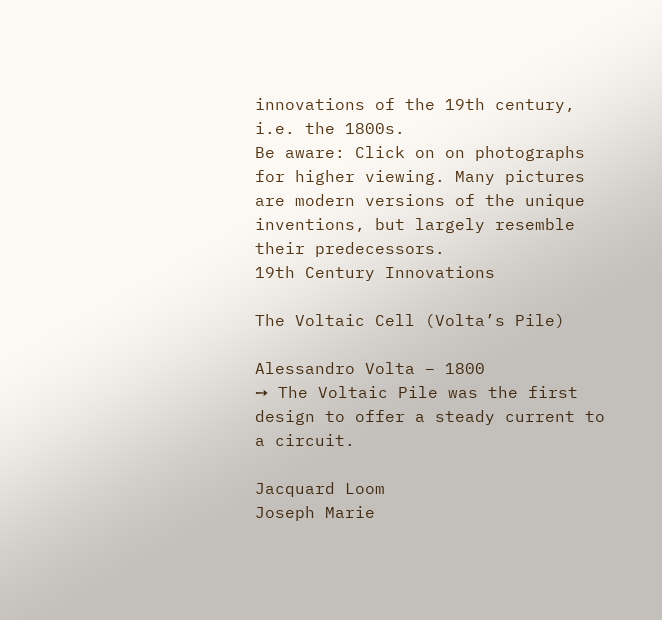innovations of the 19th century, i.e. the 1800s.
Be aware: Click on on photographs for higher viewing. Many pictures are modern versions of the unique inventions, but largely resemble their predecessors.
19th Century Innovations

The Voltaic Cell (Volta’s Pile)

Alessandro Volta – 1800
➙ The Voltaic Pile was the first design to offer a steady current to a circuit.

Jacquard Loom
Joseph Marie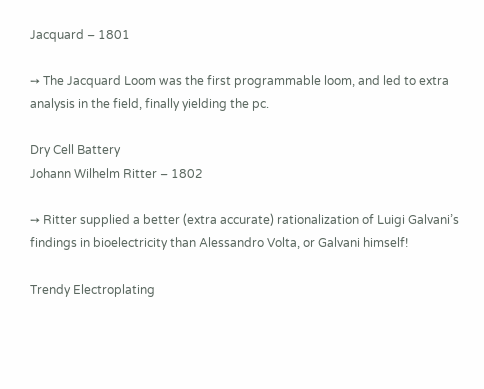Jacquard – 1801

➙ The Jacquard Loom was the first programmable loom, and led to extra analysis in the field, finally yielding the pc.

Dry Cell Battery
Johann Wilhelm Ritter – 1802

➙ Ritter supplied a better (extra accurate) rationalization of Luigi Galvani’s findings in bioelectricity than Alessandro Volta, or Galvani himself!

Trendy Electroplating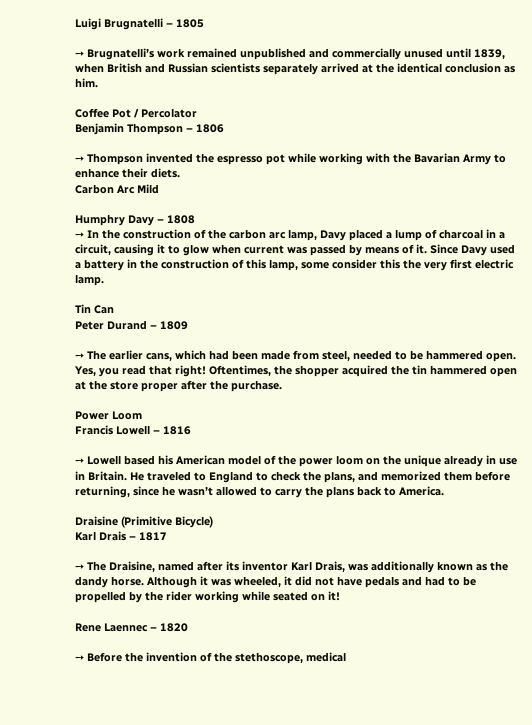Luigi Brugnatelli – 1805

➙ Brugnatelli’s work remained unpublished and commercially unused until 1839, when British and Russian scientists separately arrived at the identical conclusion as him.

Coffee Pot / Percolator
Benjamin Thompson – 1806

➙ Thompson invented the espresso pot while working with the Bavarian Army to enhance their diets.
Carbon Arc Mild

Humphry Davy – 1808
➙ In the construction of the carbon arc lamp, Davy placed a lump of charcoal in a circuit, causing it to glow when current was passed by means of it. Since Davy used a battery in the construction of this lamp, some consider this the very first electric lamp.

Tin Can
Peter Durand – 1809

➙ The earlier cans, which had been made from steel, needed to be hammered open. Yes, you read that right! Oftentimes, the shopper acquired the tin hammered open at the store proper after the purchase.

Power Loom
Francis Lowell – 1816

➙ Lowell based his American model of the power loom on the unique already in use in Britain. He traveled to England to check the plans, and memorized them before returning, since he wasn’t allowed to carry the plans back to America.

Draisine (Primitive Bicycle)
Karl Drais – 1817

➙ The Draisine, named after its inventor Karl Drais, was additionally known as the dandy horse. Although it was wheeled, it did not have pedals and had to be propelled by the rider working while seated on it!

Rene Laennec – 1820

➙ Before the invention of the stethoscope, medical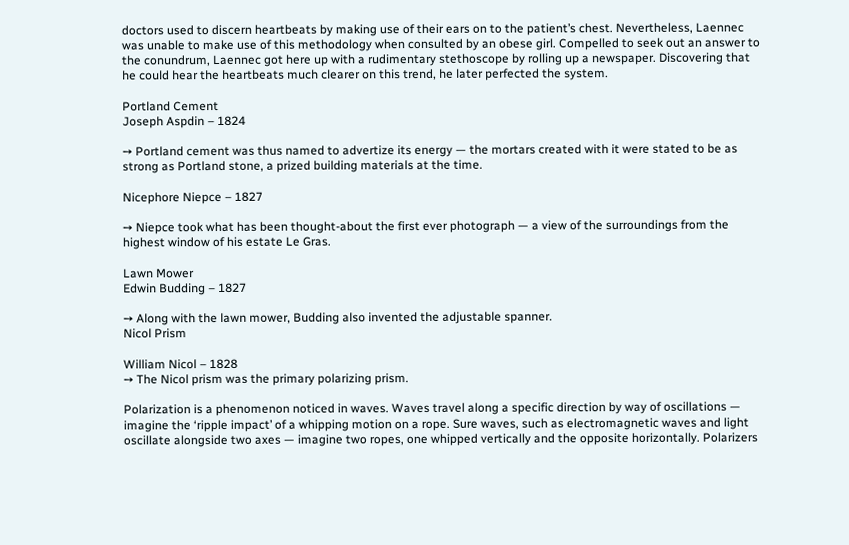doctors used to discern heartbeats by making use of their ears on to the patient’s chest. Nevertheless, Laennec was unable to make use of this methodology when consulted by an obese girl. Compelled to seek out an answer to the conundrum, Laennec got here up with a rudimentary stethoscope by rolling up a newspaper. Discovering that he could hear the heartbeats much clearer on this trend, he later perfected the system.

Portland Cement
Joseph Aspdin – 1824

➙ Portland cement was thus named to advertize its energy — the mortars created with it were stated to be as strong as Portland stone, a prized building materials at the time.

Nicephore Niepce – 1827

➙ Niepce took what has been thought-about the first ever photograph — a view of the surroundings from the highest window of his estate Le Gras.

Lawn Mower
Edwin Budding – 1827

➙ Along with the lawn mower, Budding also invented the adjustable spanner.
Nicol Prism

William Nicol – 1828
➙ The Nicol prism was the primary polarizing prism.

Polarization is a phenomenon noticed in waves. Waves travel along a specific direction by way of oscillations — imagine the ‘ripple impact’ of a whipping motion on a rope. Sure waves, such as electromagnetic waves and light oscillate alongside two axes — imagine two ropes, one whipped vertically and the opposite horizontally. Polarizers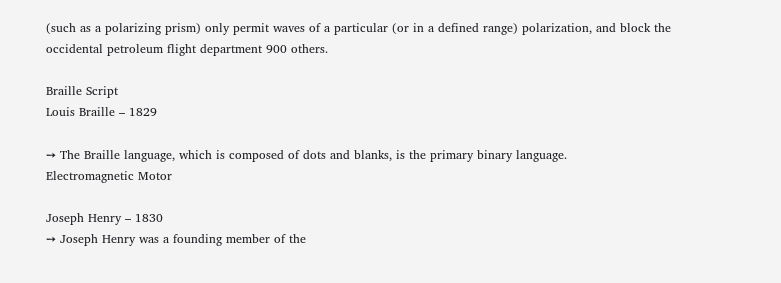(such as a polarizing prism) only permit waves of a particular (or in a defined range) polarization, and block the occidental petroleum flight department 900 others.

Braille Script
Louis Braille – 1829

➙ The Braille language, which is composed of dots and blanks, is the primary binary language.
Electromagnetic Motor

Joseph Henry – 1830
➙ Joseph Henry was a founding member of the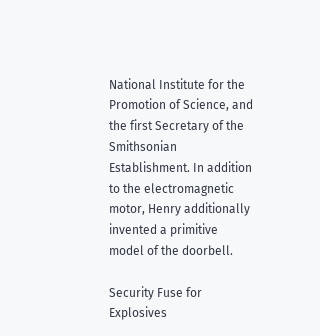National Institute for the Promotion of Science, and the first Secretary of the Smithsonian Establishment. In addition to the electromagnetic motor, Henry additionally invented a primitive model of the doorbell.

Security Fuse for Explosives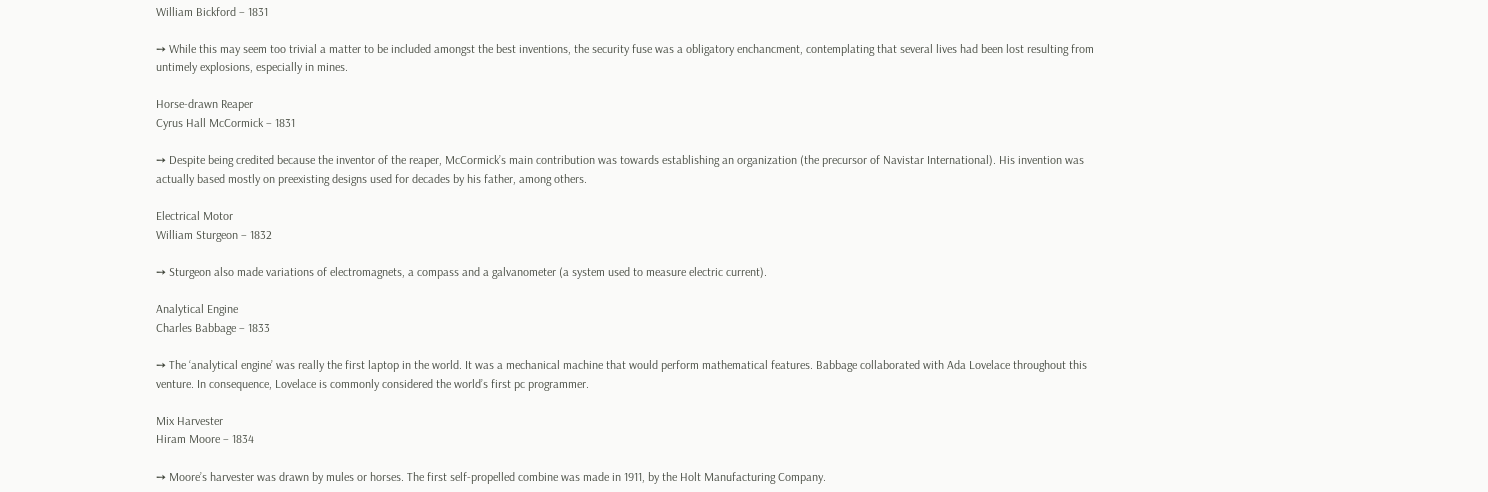William Bickford – 1831

➙ While this may seem too trivial a matter to be included amongst the best inventions, the security fuse was a obligatory enchancment, contemplating that several lives had been lost resulting from untimely explosions, especially in mines.

Horse-drawn Reaper
Cyrus Hall McCormick – 1831

➙ Despite being credited because the inventor of the reaper, McCormick’s main contribution was towards establishing an organization (the precursor of Navistar International). His invention was actually based mostly on preexisting designs used for decades by his father, among others.

Electrical Motor
William Sturgeon – 1832

➙ Sturgeon also made variations of electromagnets, a compass and a galvanometer (a system used to measure electric current).

Analytical Engine
Charles Babbage – 1833

➙ The ‘analytical engine’ was really the first laptop in the world. It was a mechanical machine that would perform mathematical features. Babbage collaborated with Ada Lovelace throughout this venture. In consequence, Lovelace is commonly considered the world’s first pc programmer.

Mix Harvester
Hiram Moore – 1834

➙ Moore’s harvester was drawn by mules or horses. The first self-propelled combine was made in 1911, by the Holt Manufacturing Company.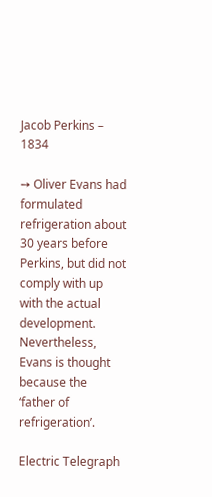Jacob Perkins – 1834

➙ Oliver Evans had formulated refrigeration about 30 years before Perkins, but did not comply with up with the actual development. Nevertheless, Evans is thought because the ‘father of refrigeration’.

Electric Telegraph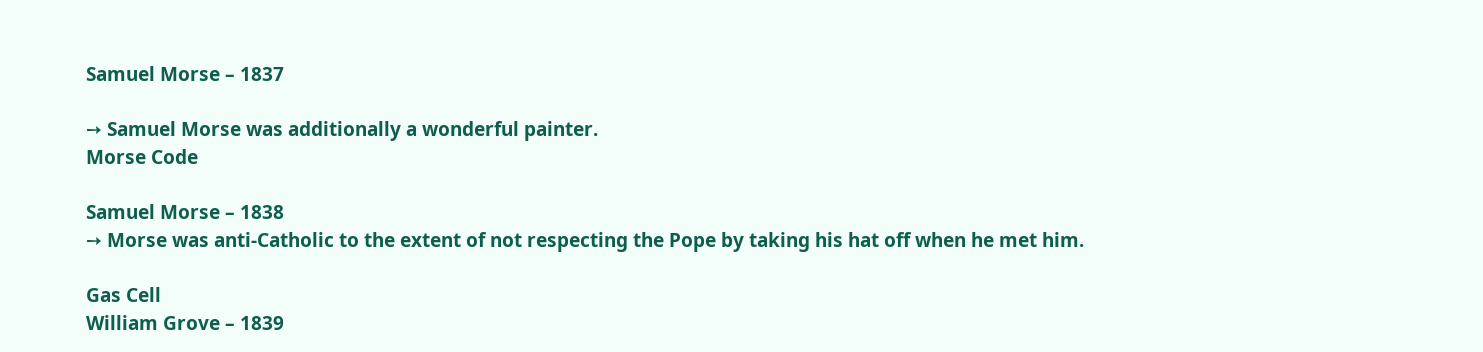Samuel Morse – 1837

➙ Samuel Morse was additionally a wonderful painter.
Morse Code

Samuel Morse – 1838
➙ Morse was anti-Catholic to the extent of not respecting the Pope by taking his hat off when he met him.

Gas Cell
William Grove – 1839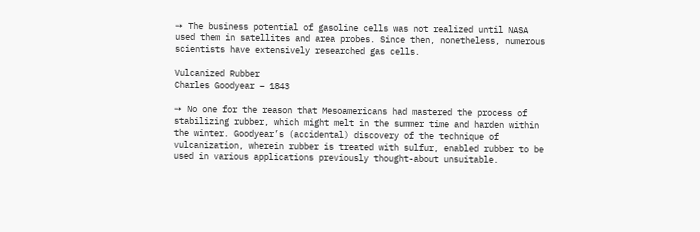➙ The business potential of gasoline cells was not realized until NASA used them in satellites and area probes. Since then, nonetheless, numerous scientists have extensively researched gas cells.

Vulcanized Rubber
Charles Goodyear – 1843

➙ No one for the reason that Mesoamericans had mastered the process of stabilizing rubber, which might melt in the summer time and harden within the winter. Goodyear’s (accidental) discovery of the technique of vulcanization, wherein rubber is treated with sulfur, enabled rubber to be used in various applications previously thought-about unsuitable.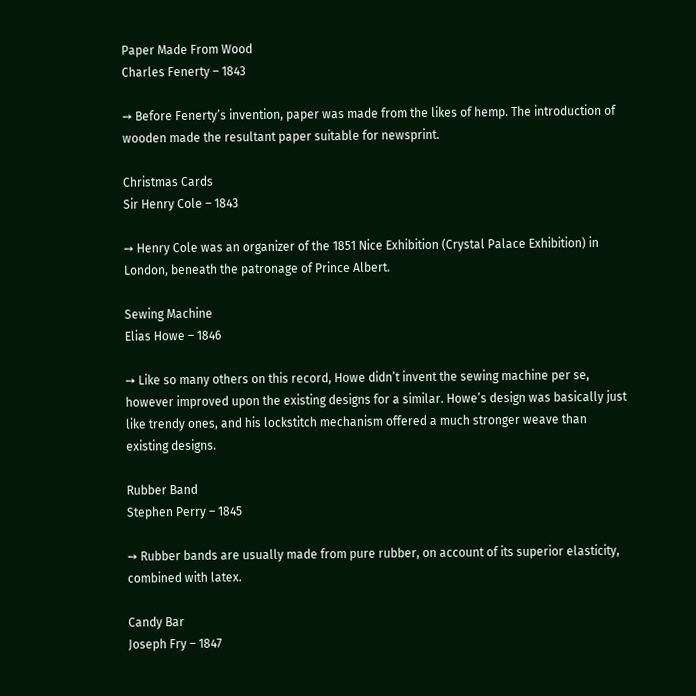Paper Made From Wood
Charles Fenerty – 1843

➙ Before Fenerty’s invention, paper was made from the likes of hemp. The introduction of wooden made the resultant paper suitable for newsprint.

Christmas Cards
Sir Henry Cole – 1843

➙ Henry Cole was an organizer of the 1851 Nice Exhibition (Crystal Palace Exhibition) in London, beneath the patronage of Prince Albert.

Sewing Machine
Elias Howe – 1846

➙ Like so many others on this record, Howe didn’t invent the sewing machine per se, however improved upon the existing designs for a similar. Howe’s design was basically just like trendy ones, and his lockstitch mechanism offered a much stronger weave than existing designs.

Rubber Band
Stephen Perry – 1845

➙ Rubber bands are usually made from pure rubber, on account of its superior elasticity, combined with latex.

Candy Bar
Joseph Fry – 1847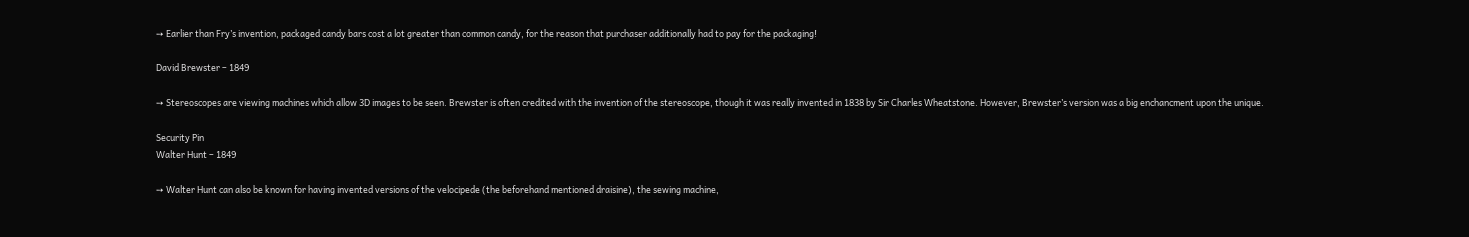➙ Earlier than Fry’s invention, packaged candy bars cost a lot greater than common candy, for the reason that purchaser additionally had to pay for the packaging!

David Brewster – 1849

➙ Stereoscopes are viewing machines which allow 3D images to be seen. Brewster is often credited with the invention of the stereoscope, though it was really invented in 1838 by Sir Charles Wheatstone. However, Brewster’s version was a big enchancment upon the unique.

Security Pin
Walter Hunt – 1849

➙ Walter Hunt can also be known for having invented versions of the velocipede (the beforehand mentioned draisine), the sewing machine,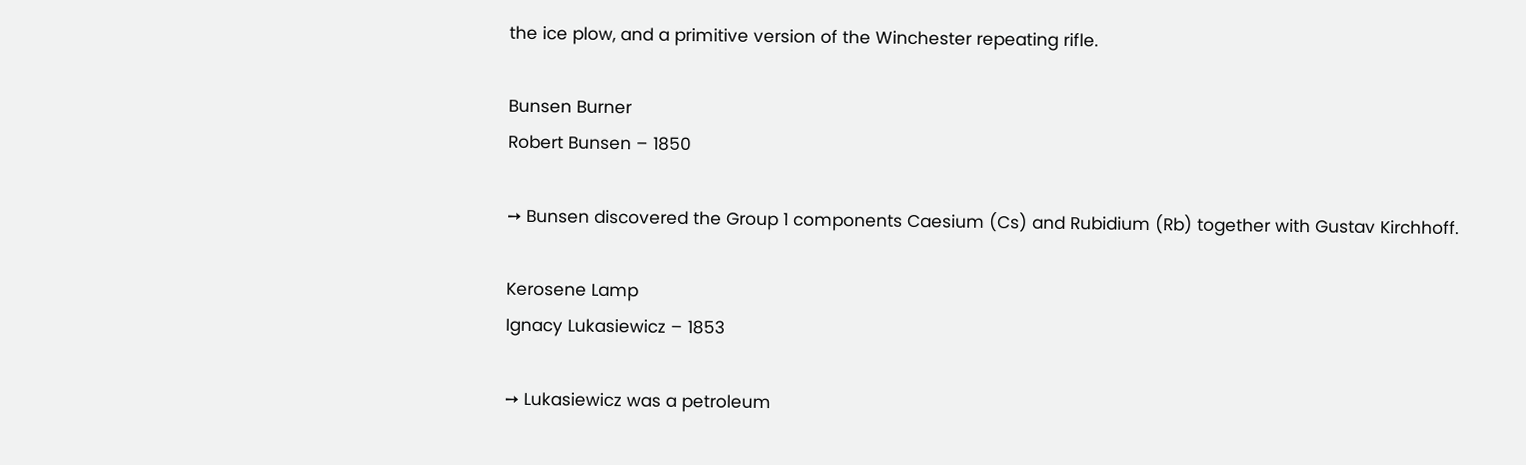the ice plow, and a primitive version of the Winchester repeating rifle.

Bunsen Burner
Robert Bunsen – 1850

➙ Bunsen discovered the Group 1 components Caesium (Cs) and Rubidium (Rb) together with Gustav Kirchhoff.

Kerosene Lamp
Ignacy Lukasiewicz – 1853

➙ Lukasiewicz was a petroleum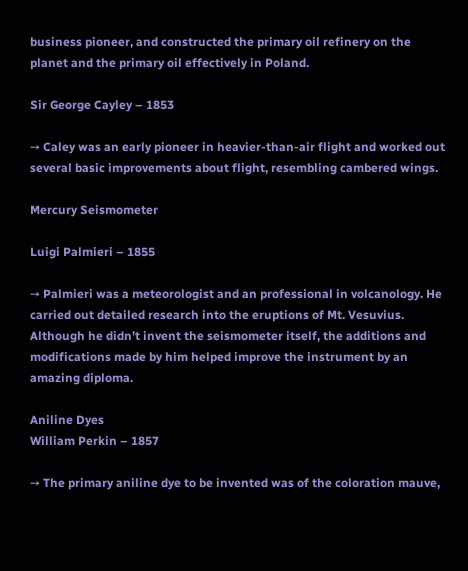business pioneer, and constructed the primary oil refinery on the planet and the primary oil effectively in Poland.

Sir George Cayley – 1853

➙ Caley was an early pioneer in heavier-than-air flight and worked out several basic improvements about flight, resembling cambered wings.

Mercury Seismometer

Luigi Palmieri – 1855

➙ Palmieri was a meteorologist and an professional in volcanology. He carried out detailed research into the eruptions of Mt. Vesuvius. Although he didn’t invent the seismometer itself, the additions and modifications made by him helped improve the instrument by an amazing diploma.

Aniline Dyes
William Perkin – 1857

➙ The primary aniline dye to be invented was of the coloration mauve,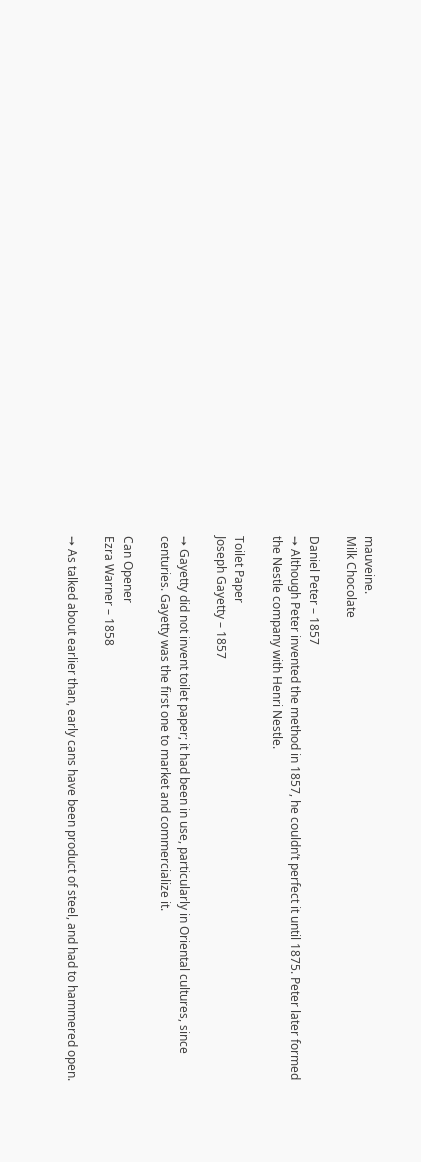mauveine.
Milk Chocolate

Daniel Peter – 1857
➙ Although Peter invented the method in 1857, he couldn’t perfect it until 1875. Peter later formed the Nestle company with Henri Nestle.

Toilet Paper
Joseph Gayetty – 1857

➙ Gayetty did not invent toilet paper; it had been in use, particularly in Oriental cultures, since centuries. Gayetty was the first one to market and commercialize it.

Can Opener
Ezra Warner – 1858

➙ As talked about earlier than, early cans have been product of steel, and had to hammered open.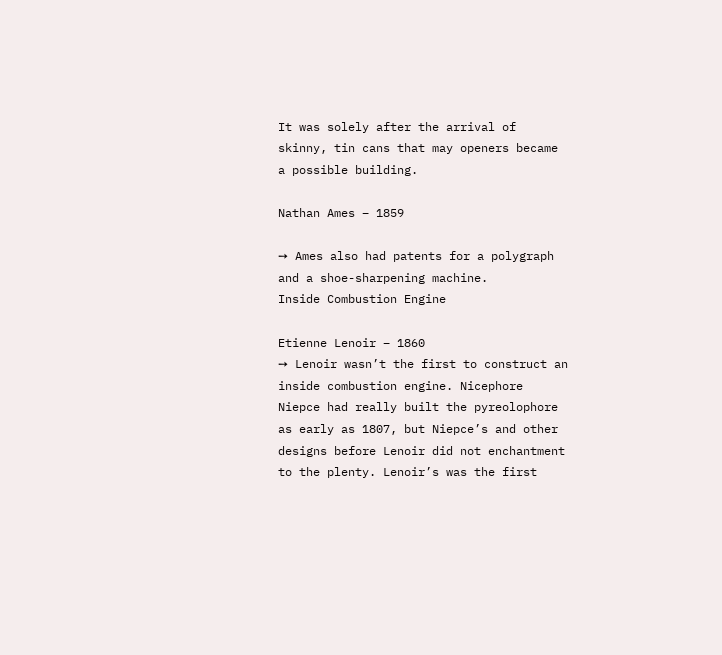It was solely after the arrival of skinny, tin cans that may openers became a possible building.

Nathan Ames – 1859

➙ Ames also had patents for a polygraph and a shoe-sharpening machine.
Inside Combustion Engine

Etienne Lenoir – 1860
➙ Lenoir wasn’t the first to construct an inside combustion engine. Nicephore Niepce had really built the pyreolophore as early as 1807, but Niepce’s and other designs before Lenoir did not enchantment to the plenty. Lenoir’s was the first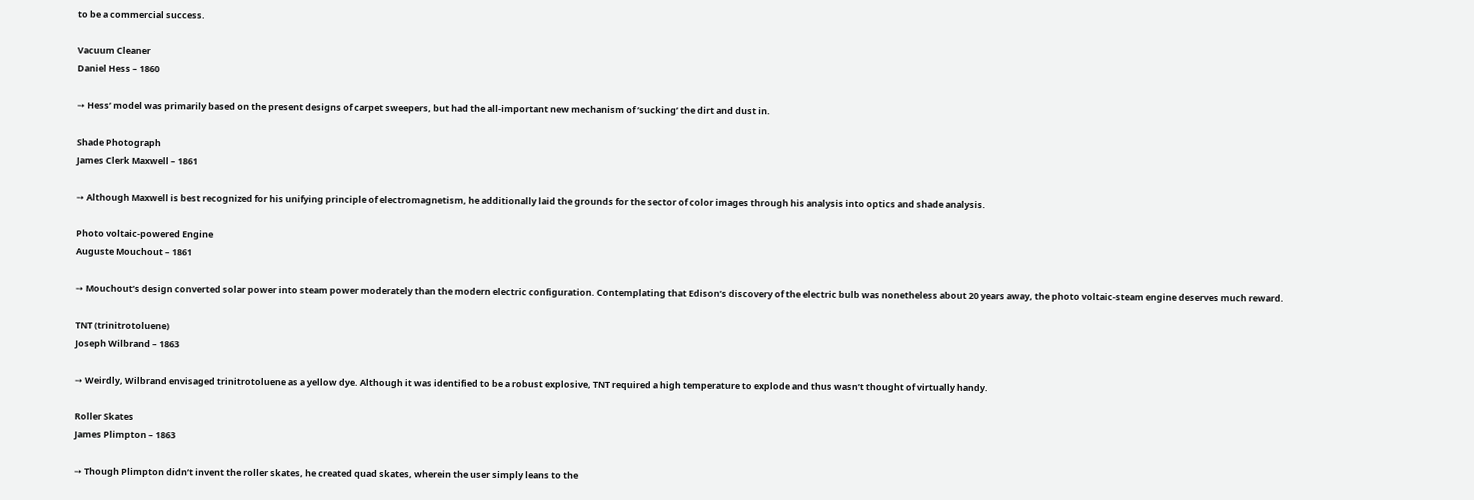to be a commercial success.

Vacuum Cleaner
Daniel Hess – 1860

➙ Hess’ model was primarily based on the present designs of carpet sweepers, but had the all-important new mechanism of ‘sucking’ the dirt and dust in.

Shade Photograph
James Clerk Maxwell – 1861

➙ Although Maxwell is best recognized for his unifying principle of electromagnetism, he additionally laid the grounds for the sector of color images through his analysis into optics and shade analysis.

Photo voltaic-powered Engine
Auguste Mouchout – 1861

➙ Mouchout’s design converted solar power into steam power moderately than the modern electric configuration. Contemplating that Edison’s discovery of the electric bulb was nonetheless about 20 years away, the photo voltaic-steam engine deserves much reward.

TNT (trinitrotoluene)
Joseph Wilbrand – 1863

➙ Weirdly, Wilbrand envisaged trinitrotoluene as a yellow dye. Although it was identified to be a robust explosive, TNT required a high temperature to explode and thus wasn’t thought of virtually handy.

Roller Skates
James Plimpton – 1863

➙ Though Plimpton didn’t invent the roller skates, he created quad skates, wherein the user simply leans to the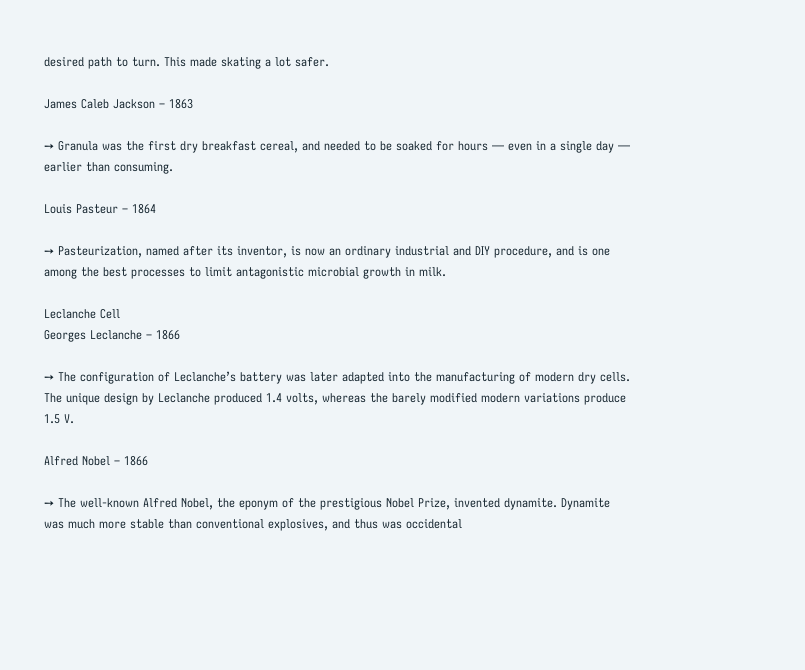desired path to turn. This made skating a lot safer.

James Caleb Jackson – 1863

➙ Granula was the first dry breakfast cereal, and needed to be soaked for hours — even in a single day — earlier than consuming.

Louis Pasteur – 1864

➙ Pasteurization, named after its inventor, is now an ordinary industrial and DIY procedure, and is one among the best processes to limit antagonistic microbial growth in milk.

Leclanche Cell
Georges Leclanche – 1866

➙ The configuration of Leclanche’s battery was later adapted into the manufacturing of modern dry cells. The unique design by Leclanche produced 1.4 volts, whereas the barely modified modern variations produce 1.5 V.

Alfred Nobel – 1866

➙ The well-known Alfred Nobel, the eponym of the prestigious Nobel Prize, invented dynamite. Dynamite was much more stable than conventional explosives, and thus was occidental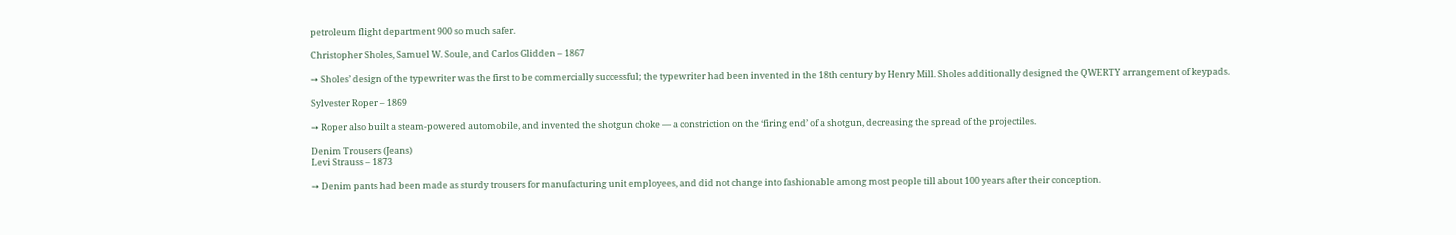petroleum flight department 900 so much safer.

Christopher Sholes, Samuel W. Soule, and Carlos Glidden – 1867

➙ Sholes’ design of the typewriter was the first to be commercially successful; the typewriter had been invented in the 18th century by Henry Mill. Sholes additionally designed the QWERTY arrangement of keypads.

Sylvester Roper – 1869

➙ Roper also built a steam-powered automobile, and invented the shotgun choke — a constriction on the ‘firing end’ of a shotgun, decreasing the spread of the projectiles.

Denim Trousers (Jeans)
Levi Strauss – 1873

➙ Denim pants had been made as sturdy trousers for manufacturing unit employees, and did not change into fashionable among most people till about 100 years after their conception.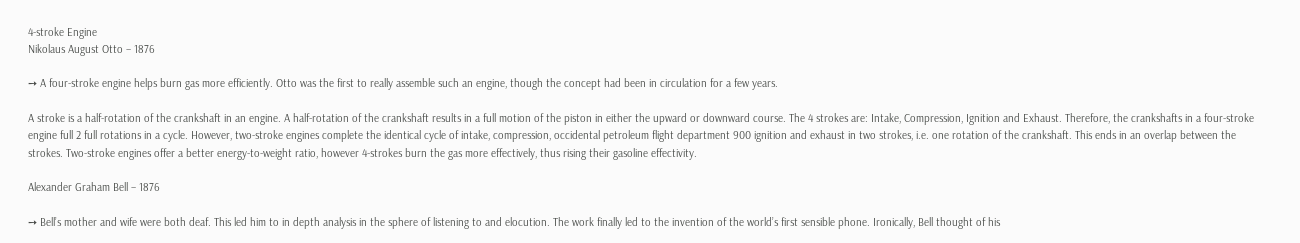4-stroke Engine
Nikolaus August Otto – 1876

➙ A four-stroke engine helps burn gas more efficiently. Otto was the first to really assemble such an engine, though the concept had been in circulation for a few years.

A stroke is a half-rotation of the crankshaft in an engine. A half-rotation of the crankshaft results in a full motion of the piston in either the upward or downward course. The 4 strokes are: Intake, Compression, Ignition and Exhaust. Therefore, the crankshafts in a four-stroke engine full 2 full rotations in a cycle. However, two-stroke engines complete the identical cycle of intake, compression, occidental petroleum flight department 900 ignition and exhaust in two strokes, i.e. one rotation of the crankshaft. This ends in an overlap between the strokes. Two-stroke engines offer a better energy-to-weight ratio, however 4-strokes burn the gas more effectively, thus rising their gasoline effectivity.

Alexander Graham Bell – 1876

➙ Bell’s mother and wife were both deaf. This led him to in depth analysis in the sphere of listening to and elocution. The work finally led to the invention of the world’s first sensible phone. Ironically, Bell thought of his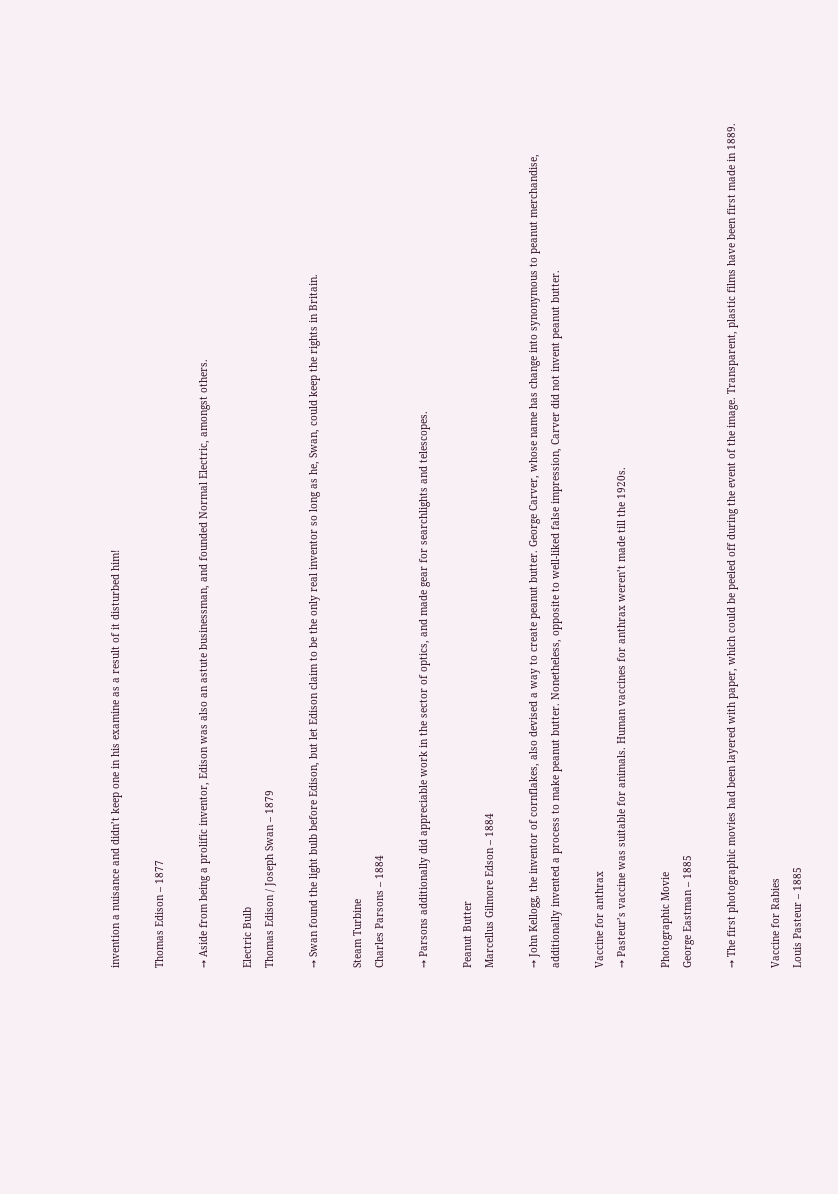invention a nuisance and didn’t keep one in his examine as a result of it disturbed him!

Thomas Edison – 1877

➙ Aside from being a prolific inventor, Edison was also an astute businessman, and founded Normal Electric, amongst others.

Electric Bulb
Thomas Edison / Joseph Swan – 1879

➙ Swan found the light bulb before Edison, but let Edison claim to be the only real inventor so long as he, Swan, could keep the rights in Britain.

Steam Turbine
Charles Parsons – 1884

➙ Parsons additionally did appreciable work in the sector of optics, and made gear for searchlights and telescopes.

Peanut Butter
Marcellus Gilmore Edson – 1884

➙ John Kellogg, the inventor of cornflakes, also devised a way to create peanut butter. George Carver, whose name has change into synonymous to peanut merchandise, additionally invented a process to make peanut butter. Nonetheless, opposite to well-liked false impression, Carver did not invent peanut butter.

Vaccine for anthrax
➙ Pasteur’s vaccine was suitable for animals. Human vaccines for anthrax weren’t made till the 1920s.

Photographic Movie
George Eastman – 1885

➙ The first photographic movies had been layered with paper, which could be peeled off during the event of the image. Transparent, plastic films have been first made in 1889.

Vaccine for Rabies
Louis Pasteur – 1885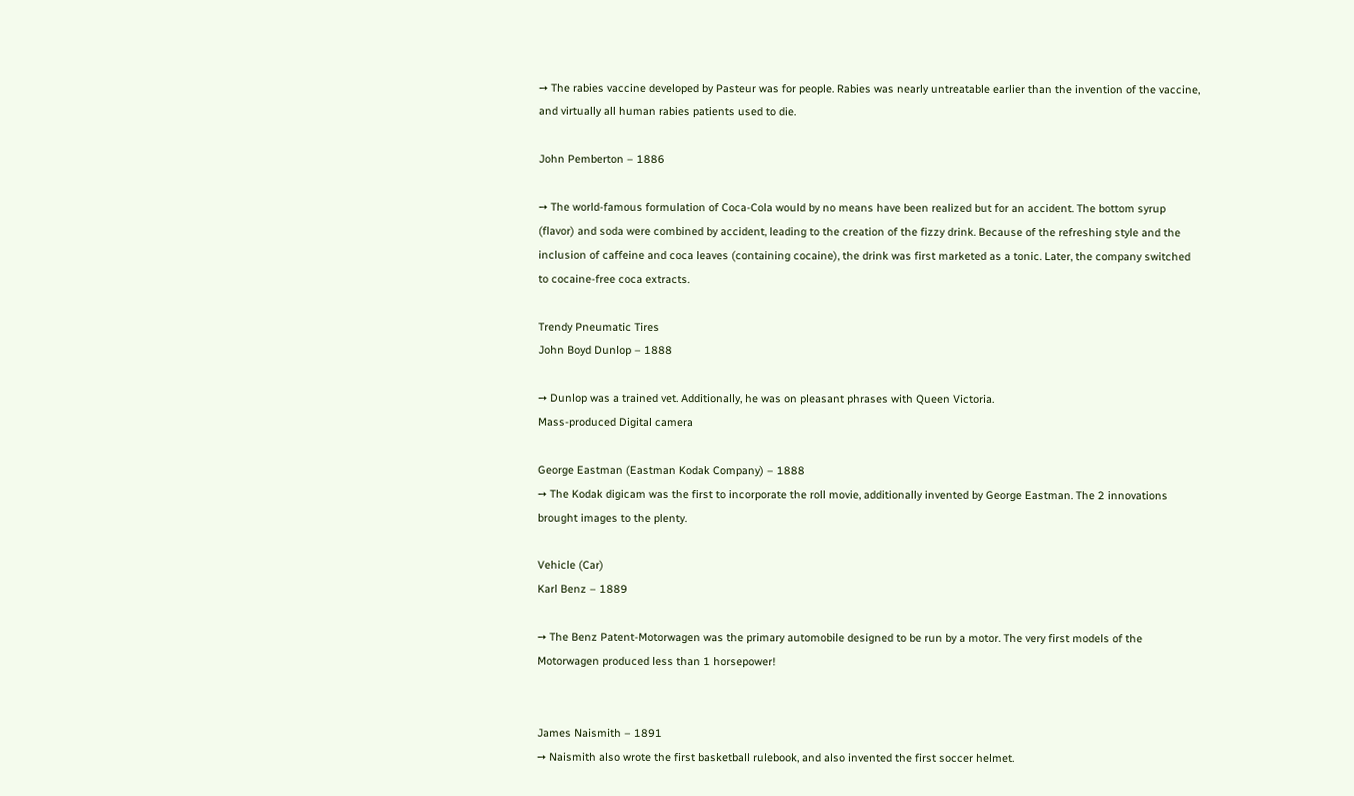➙ The rabies vaccine developed by Pasteur was for people. Rabies was nearly untreatable earlier than the invention of the vaccine, and virtually all human rabies patients used to die.

John Pemberton – 1886

➙ The world-famous formulation of Coca-Cola would by no means have been realized but for an accident. The bottom syrup (flavor) and soda were combined by accident, leading to the creation of the fizzy drink. Because of the refreshing style and the inclusion of caffeine and coca leaves (containing cocaine), the drink was first marketed as a tonic. Later, the company switched to cocaine-free coca extracts.

Trendy Pneumatic Tires
John Boyd Dunlop – 1888

➙ Dunlop was a trained vet. Additionally, he was on pleasant phrases with Queen Victoria.
Mass-produced Digital camera

George Eastman (Eastman Kodak Company) – 1888
➙ The Kodak digicam was the first to incorporate the roll movie, additionally invented by George Eastman. The 2 innovations brought images to the plenty.

Vehicle (Car)
Karl Benz – 1889

➙ The Benz Patent-Motorwagen was the primary automobile designed to be run by a motor. The very first models of the Motorwagen produced less than 1 horsepower!


James Naismith – 1891
➙ Naismith also wrote the first basketball rulebook, and also invented the first soccer helmet.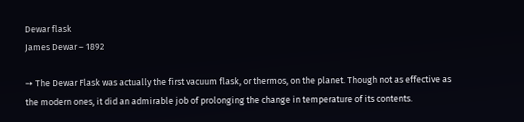Dewar flask
James Dewar – 1892

➙ The Dewar Flask was actually the first vacuum flask, or thermos, on the planet. Though not as effective as the modern ones, it did an admirable job of prolonging the change in temperature of its contents.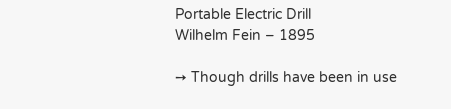Portable Electric Drill
Wilhelm Fein – 1895

➙ Though drills have been in use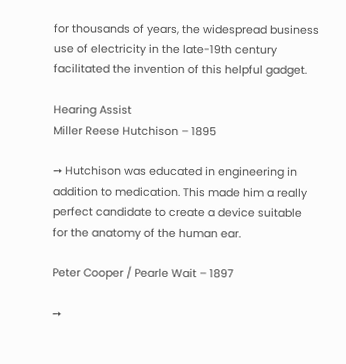for thousands of years, the widespread business use of electricity in the late-19th century facilitated the invention of this helpful gadget.

Hearing Assist
Miller Reese Hutchison – 1895

➙ Hutchison was educated in engineering in addition to medication. This made him a really perfect candidate to create a device suitable for the anatomy of the human ear.

Peter Cooper / Pearle Wait – 1897

➙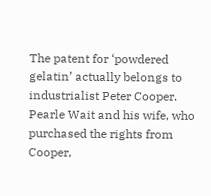The patent for ‘powdered gelatin’ actually belongs to industrialist Peter Cooper. Pearle Wait and his wife, who purchased the rights from Cooper,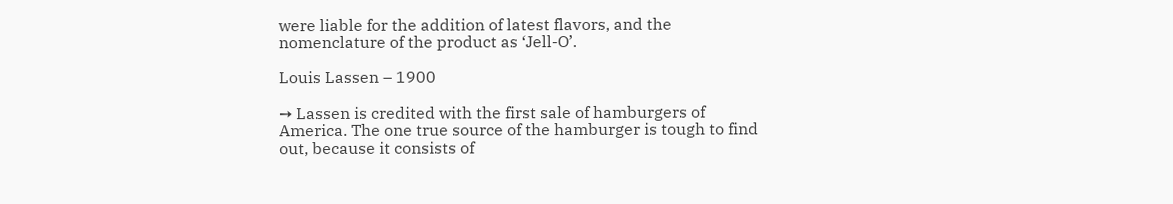were liable for the addition of latest flavors, and the nomenclature of the product as ‘Jell-O’.

Louis Lassen – 1900

➙ Lassen is credited with the first sale of hamburgers of America. The one true source of the hamburger is tough to find out, because it consists of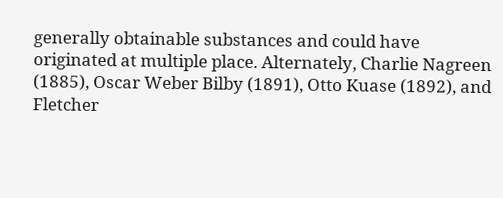generally obtainable substances and could have originated at multiple place. Alternately, Charlie Nagreen (1885), Oscar Weber Bilby (1891), Otto Kuase (1892), and Fletcher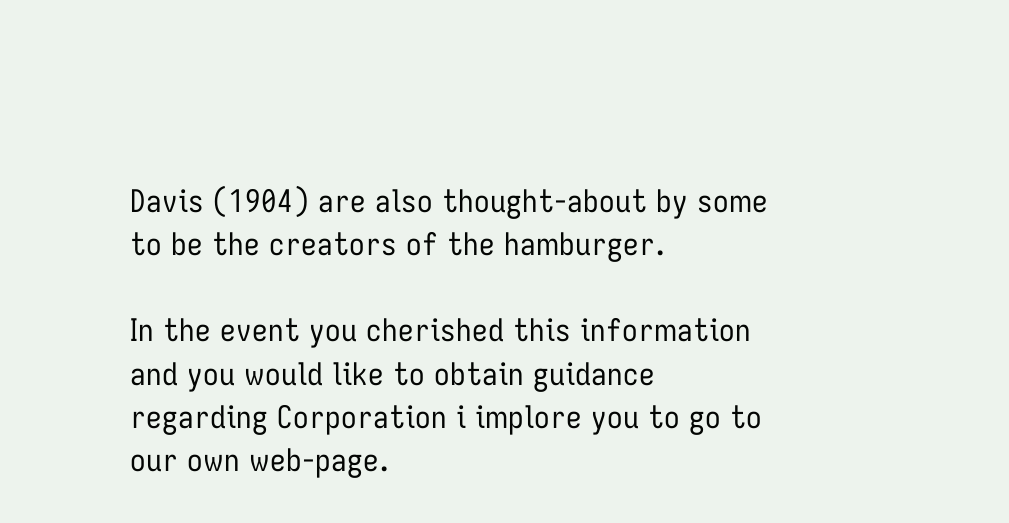Davis (1904) are also thought-about by some to be the creators of the hamburger.

In the event you cherished this information and you would like to obtain guidance regarding Corporation i implore you to go to our own web-page.